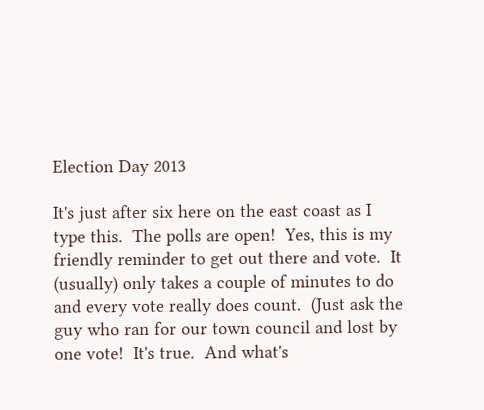Election Day 2013

It's just after six here on the east coast as I type this.  The polls are open!  Yes, this is my friendly reminder to get out there and vote.  It (usually) only takes a couple of minutes to do and every vote really does count.  (Just ask the guy who ran for our town council and lost by one vote!  It's true.  And what's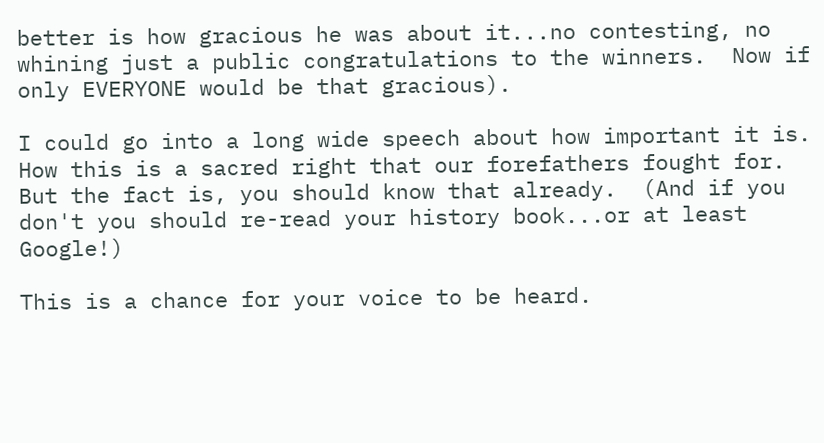better is how gracious he was about it...no contesting, no whining just a public congratulations to the winners.  Now if only EVERYONE would be that gracious).

I could go into a long wide speech about how important it is.  How this is a sacred right that our forefathers fought for.  But the fact is, you should know that already.  (And if you don't you should re-read your history book...or at least Google!)

This is a chance for your voice to be heard.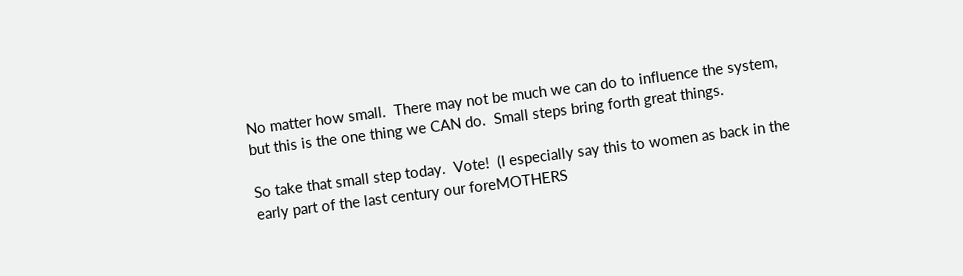No matter how small.  There may not be much we can do to influence the system, but this is the one thing we CAN do.  Small steps bring forth great things.

So take that small step today.  Vote!  (I especially say this to women as back in the early part of the last century our foreMOTHERS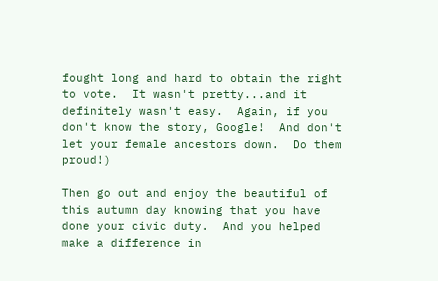fought long and hard to obtain the right to vote.  It wasn't pretty...and it definitely wasn't easy.  Again, if you don't know the story, Google!  And don't let your female ancestors down.  Do them proud!)

Then go out and enjoy the beautiful of this autumn day knowing that you have done your civic duty.  And you helped make a difference in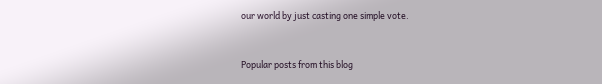our world by just casting one simple vote.


Popular posts from this blog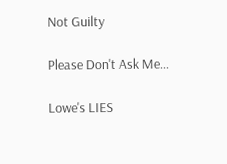Not Guilty

Please Don't Ask Me...

Lowe's LIES